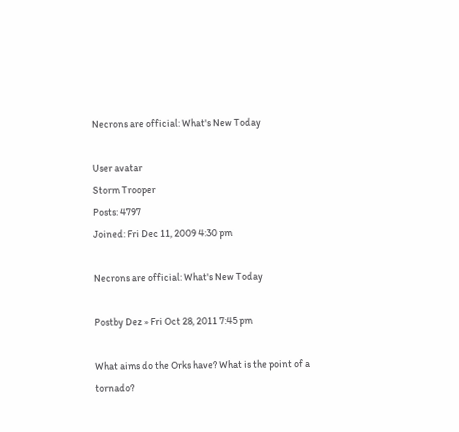Necrons are official: What's New Today

User avatar
Storm Trooper
Posts: 4797
Joined: Fri Dec 11, 2009 4:30 pm

Necrons are official: What's New Today

Postby Dez » Fri Oct 28, 2011 7:45 pm

What aims do the Orks have? What is the point of a tornado?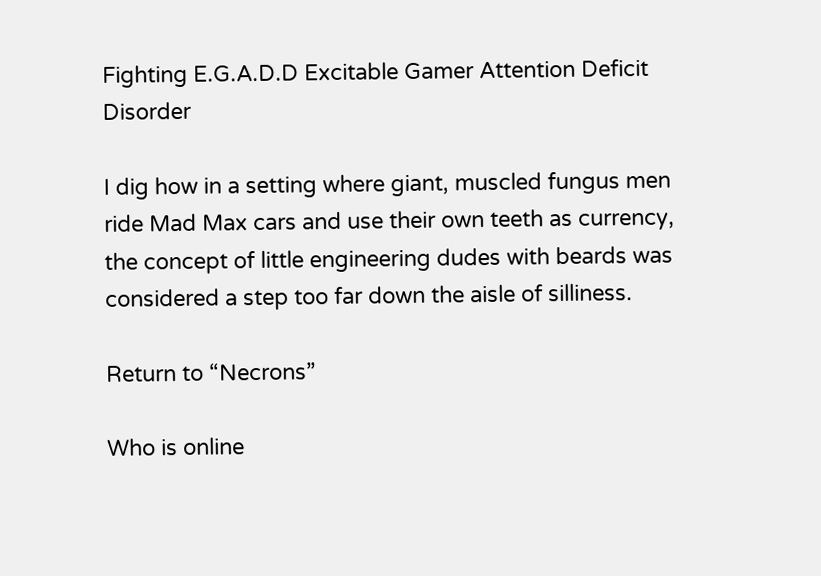Fighting E.G.A.D.D Excitable Gamer Attention Deficit Disorder

I dig how in a setting where giant, muscled fungus men ride Mad Max cars and use their own teeth as currency, the concept of little engineering dudes with beards was considered a step too far down the aisle of silliness.

Return to “Necrons”

Who is online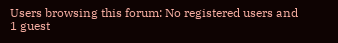Users browsing this forum: No registered users and 1 guest